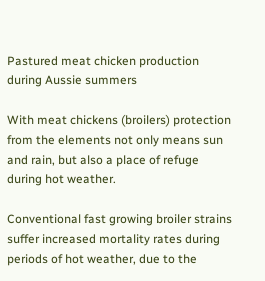Pastured meat chicken production during Aussie summers

With meat chickens (broilers) protection from the elements not only means sun and rain, but also a place of refuge during hot weather.

Conventional fast growing broiler strains suffer increased mortality rates during periods of hot weather, due to the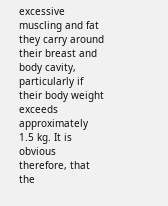excessive muscling and fat they carry around their breast and body cavity, particularly if their body weight exceeds approximately 1.5 kg. It is obvious therefore, that the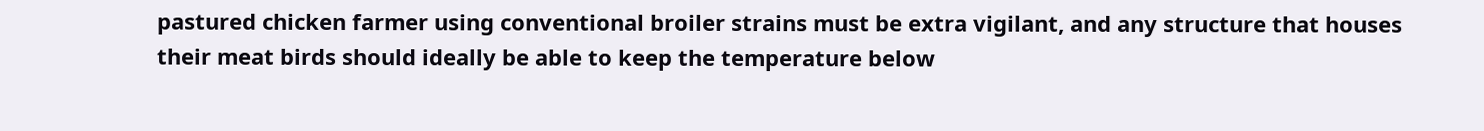pastured chicken farmer using conventional broiler strains must be extra vigilant, and any structure that houses their meat birds should ideally be able to keep the temperature below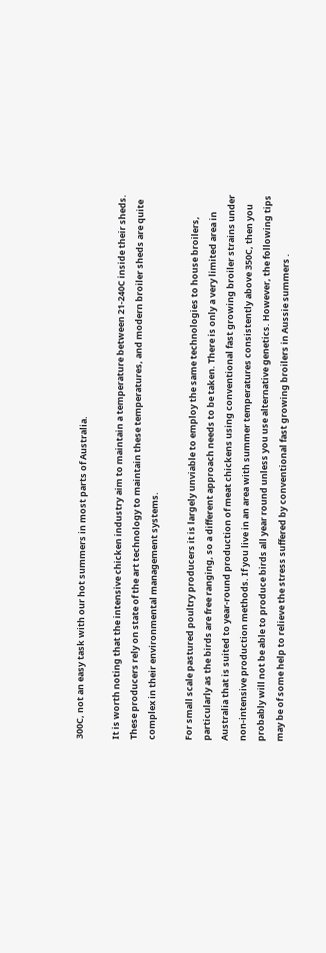300C, not an easy task with our hot summers in most parts of Australia.

It is worth noting that the intensive chicken industry aim to maintain a temperature between 21-240C inside their sheds. These producers rely on state of the art technology to maintain these temperatures, and modern broiler sheds are quite complex in their environmental management systems.

For small scale pastured poultry producers it is largely unviable to employ the same technologies to house broilers, particularly as the birds are free ranging, so a different approach needs to be taken. There is only a very limited area in Australia that is suited to year-round production of meat chickens using conventional fast growing broiler strains under non-intensive production methods. If you live in an area with summer temperatures consistently above 350C, then you probably will not be able to produce birds all year round unless you use alternative genetics. However, the following tips may be of some help to relieve the stress suffered by conventional fast growing broilers in Aussie summers .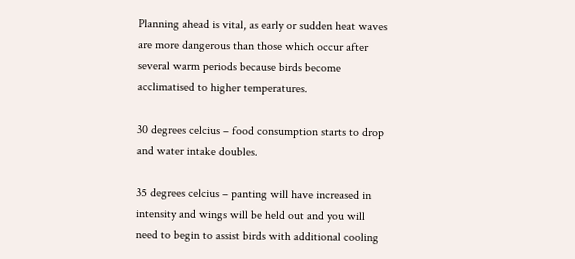Planning ahead is vital, as early or sudden heat waves are more dangerous than those which occur after several warm periods because birds become acclimatised to higher temperatures.

30 degrees celcius – food consumption starts to drop and water intake doubles.

35 degrees celcius – panting will have increased in intensity and wings will be held out and you will need to begin to assist birds with additional cooling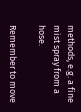methods, e.g. a fine mist spray from a hose.

Remember to move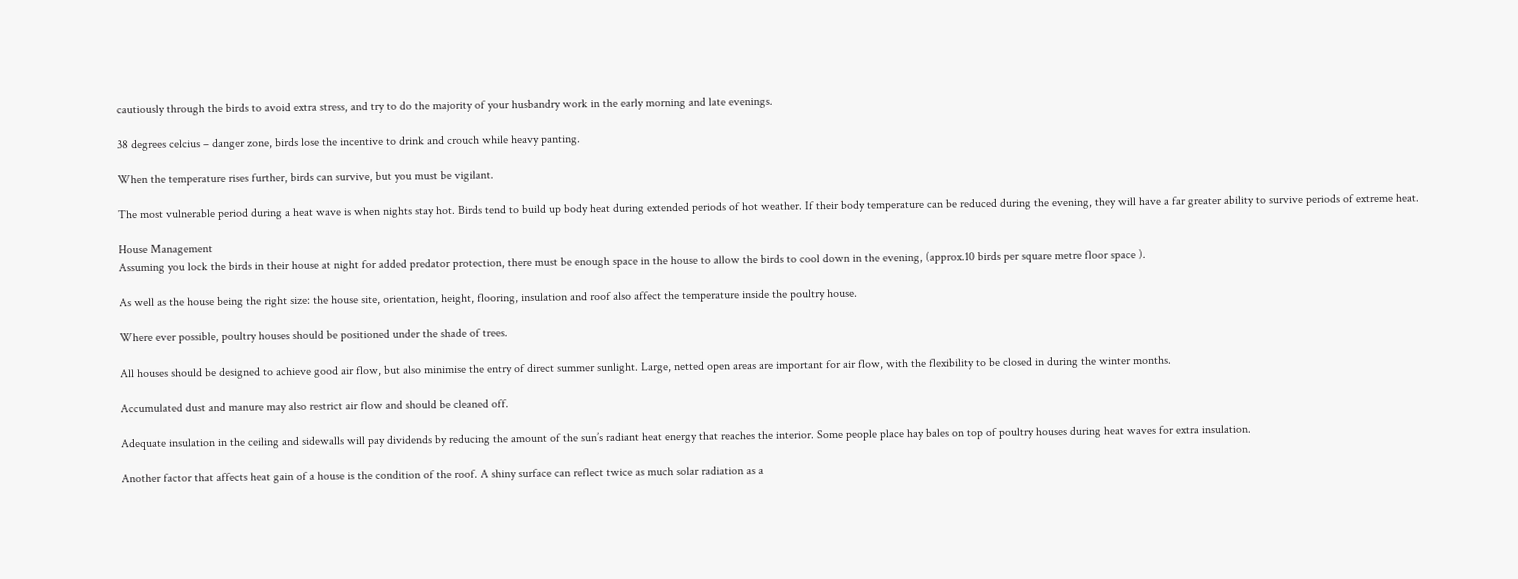cautiously through the birds to avoid extra stress, and try to do the majority of your husbandry work in the early morning and late evenings.

38 degrees celcius – danger zone, birds lose the incentive to drink and crouch while heavy panting.

When the temperature rises further, birds can survive, but you must be vigilant.

The most vulnerable period during a heat wave is when nights stay hot. Birds tend to build up body heat during extended periods of hot weather. If their body temperature can be reduced during the evening, they will have a far greater ability to survive periods of extreme heat.

House Management
Assuming you lock the birds in their house at night for added predator protection, there must be enough space in the house to allow the birds to cool down in the evening, (approx.10 birds per square metre floor space ).

As well as the house being the right size: the house site, orientation, height, flooring, insulation and roof also affect the temperature inside the poultry house.

Where ever possible, poultry houses should be positioned under the shade of trees.

All houses should be designed to achieve good air flow, but also minimise the entry of direct summer sunlight. Large, netted open areas are important for air flow, with the flexibility to be closed in during the winter months.

Accumulated dust and manure may also restrict air flow and should be cleaned off.

Adequate insulation in the ceiling and sidewalls will pay dividends by reducing the amount of the sun’s radiant heat energy that reaches the interior. Some people place hay bales on top of poultry houses during heat waves for extra insulation.

Another factor that affects heat gain of a house is the condition of the roof. A shiny surface can reflect twice as much solar radiation as a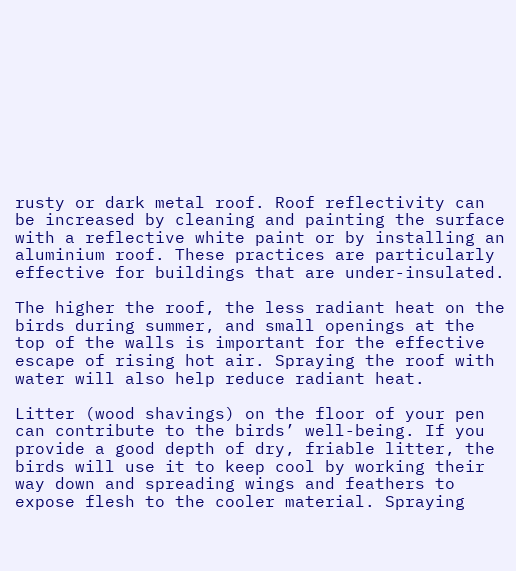rusty or dark metal roof. Roof reflectivity can be increased by cleaning and painting the surface with a reflective white paint or by installing an aluminium roof. These practices are particularly effective for buildings that are under-insulated.

The higher the roof, the less radiant heat on the birds during summer, and small openings at the top of the walls is important for the effective escape of rising hot air. Spraying the roof with water will also help reduce radiant heat.

Litter (wood shavings) on the floor of your pen can contribute to the birds’ well-being. If you provide a good depth of dry, friable litter, the birds will use it to keep cool by working their way down and spreading wings and feathers to expose flesh to the cooler material. Spraying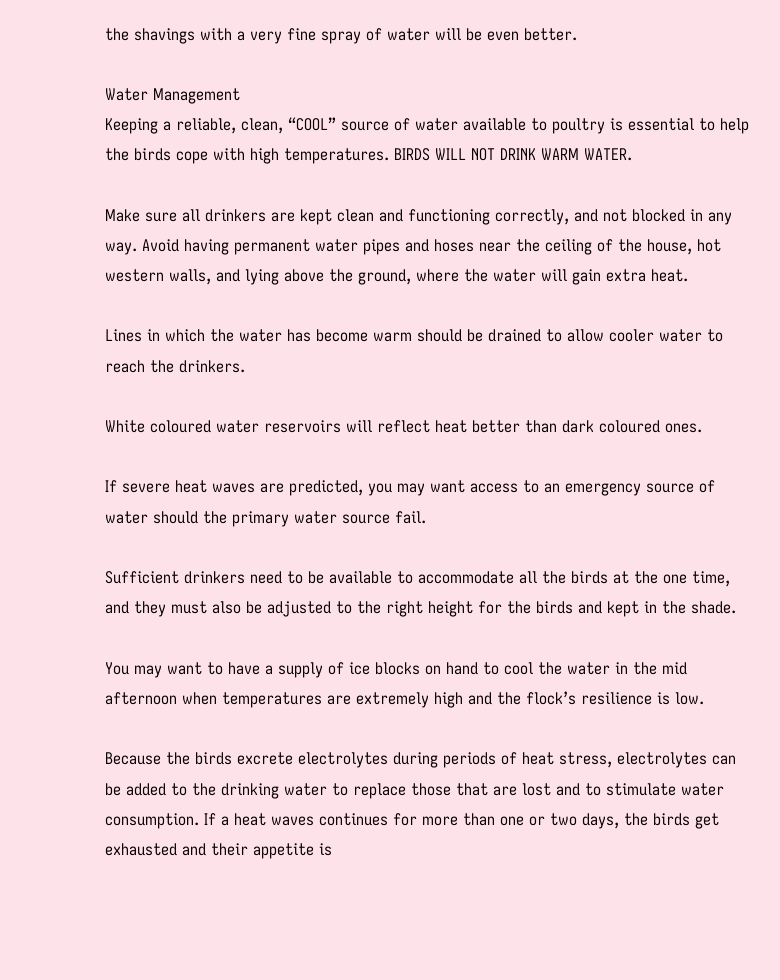the shavings with a very fine spray of water will be even better.

Water Management
Keeping a reliable, clean, “COOL” source of water available to poultry is essential to help the birds cope with high temperatures. BIRDS WILL NOT DRINK WARM WATER.

Make sure all drinkers are kept clean and functioning correctly, and not blocked in any way. Avoid having permanent water pipes and hoses near the ceiling of the house, hot western walls, and lying above the ground, where the water will gain extra heat.

Lines in which the water has become warm should be drained to allow cooler water to reach the drinkers.

White coloured water reservoirs will reflect heat better than dark coloured ones.

If severe heat waves are predicted, you may want access to an emergency source of water should the primary water source fail.

Sufficient drinkers need to be available to accommodate all the birds at the one time, and they must also be adjusted to the right height for the birds and kept in the shade.

You may want to have a supply of ice blocks on hand to cool the water in the mid afternoon when temperatures are extremely high and the flock’s resilience is low.

Because the birds excrete electrolytes during periods of heat stress, electrolytes can be added to the drinking water to replace those that are lost and to stimulate water consumption. If a heat waves continues for more than one or two days, the birds get exhausted and their appetite is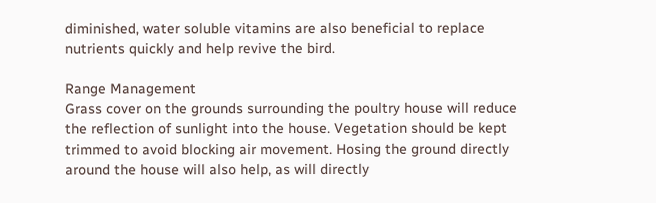diminished, water soluble vitamins are also beneficial to replace nutrients quickly and help revive the bird.

Range Management
Grass cover on the grounds surrounding the poultry house will reduce the reflection of sunlight into the house. Vegetation should be kept trimmed to avoid blocking air movement. Hosing the ground directly around the house will also help, as will directly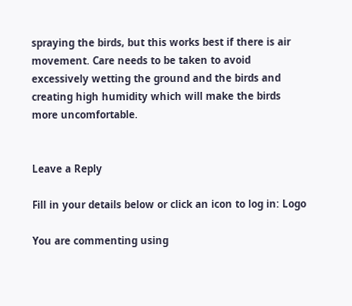spraying the birds, but this works best if there is air movement. Care needs to be taken to avoid excessively wetting the ground and the birds and creating high humidity which will make the birds more uncomfortable.


Leave a Reply

Fill in your details below or click an icon to log in: Logo

You are commenting using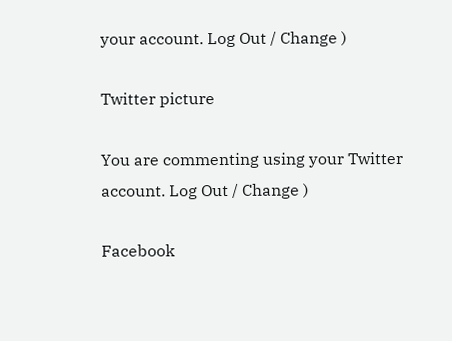your account. Log Out / Change )

Twitter picture

You are commenting using your Twitter account. Log Out / Change )

Facebook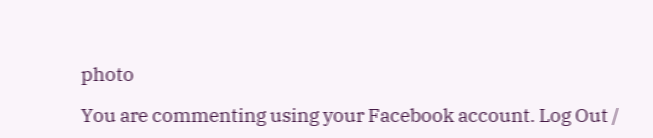photo

You are commenting using your Facebook account. Log Out /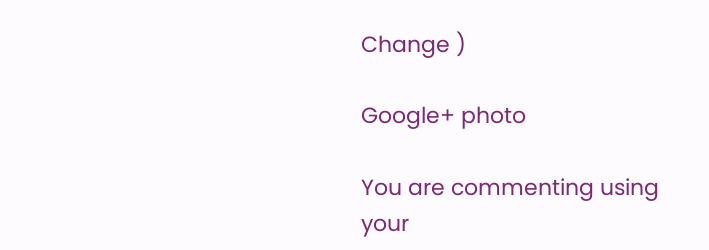Change )

Google+ photo

You are commenting using your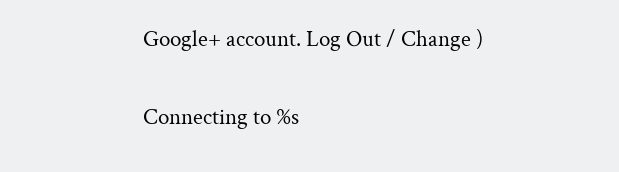Google+ account. Log Out / Change )

Connecting to %s